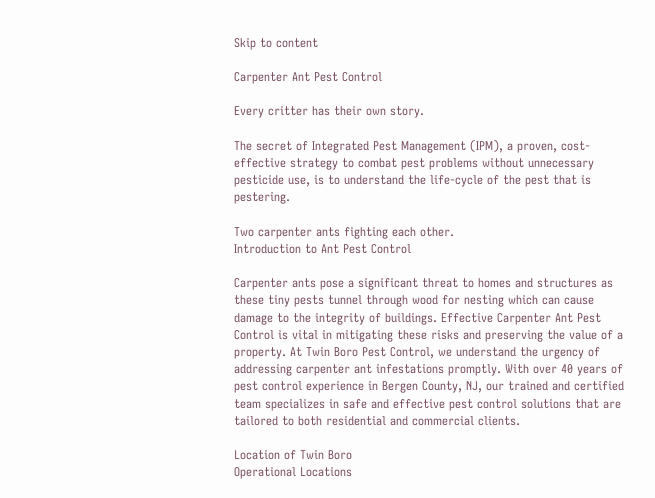Skip to content

Carpenter Ant Pest Control

Every critter has their own story.

The secret of Integrated Pest Management (IPM), a proven, cost-effective strategy to combat pest problems without unnecessary pesticide use, is to understand the life-cycle of the pest that is pestering.

Two carpenter ants fighting each other.
Introduction to Ant Pest Control

Carpenter ants pose a significant threat to homes and structures as these tiny pests tunnel through wood for nesting which can cause damage to the integrity of buildings. Effective Carpenter Ant Pest Control is vital in mitigating these risks and preserving the value of a property. At Twin Boro Pest Control, we understand the urgency of addressing carpenter ant infestations promptly. With over 40 years of pest control experience in Bergen County, NJ, our trained and certified team specializes in safe and effective pest control solutions that are tailored to both residential and commercial clients.

Location of Twin Boro
Operational Locations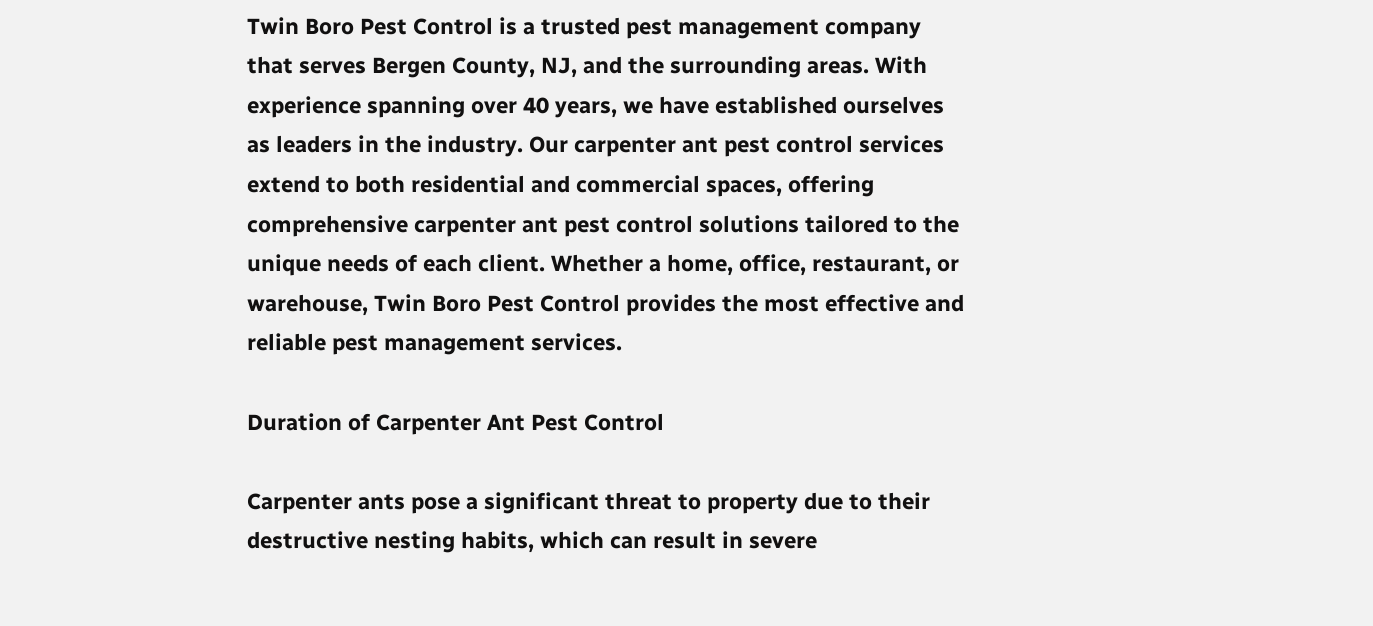Twin Boro Pest Control is a trusted pest management company that serves Bergen County, NJ, and the surrounding areas. With experience spanning over 40 years, we have established ourselves as leaders in the industry. Our carpenter ant pest control services extend to both residential and commercial spaces, offering comprehensive carpenter ant pest control solutions tailored to the unique needs of each client. Whether a home, office, restaurant, or warehouse, Twin Boro Pest Control provides the most effective and reliable pest management services.

Duration of Carpenter Ant Pest Control

Carpenter ants pose a significant threat to property due to their destructive nesting habits, which can result in severe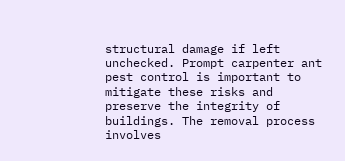structural damage if left unchecked. Prompt carpenter ant pest control is important to mitigate these risks and preserve the integrity of buildings. The removal process involves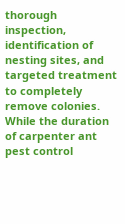thorough inspection, identification of nesting sites, and targeted treatment to completely remove colonies. While the duration of carpenter ant pest control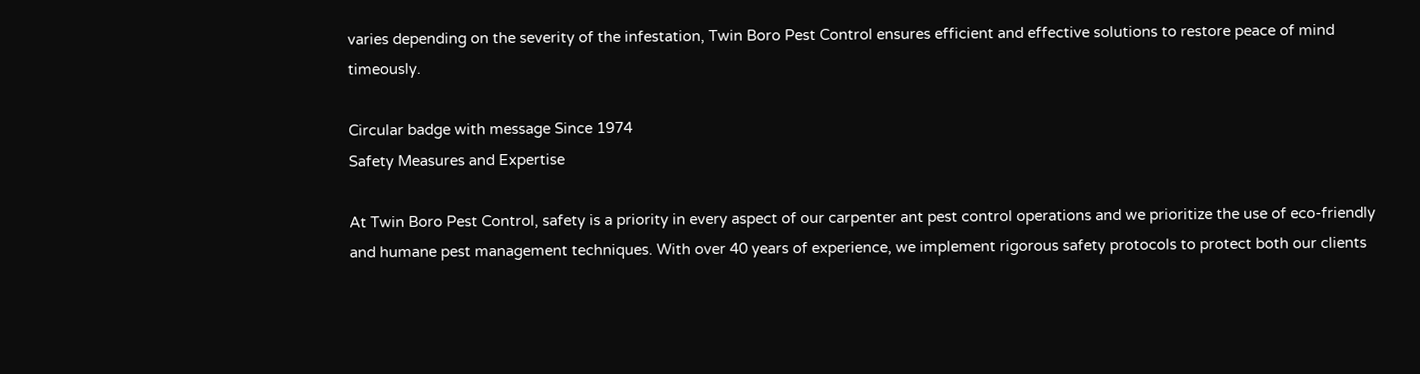varies depending on the severity of the infestation, Twin Boro Pest Control ensures efficient and effective solutions to restore peace of mind timeously.

Circular badge with message Since 1974
Safety Measures and Expertise

At Twin Boro Pest Control, safety is a priority in every aspect of our carpenter ant pest control operations and we prioritize the use of eco-friendly and humane pest management techniques. With over 40 years of experience, we implement rigorous safety protocols to protect both our clients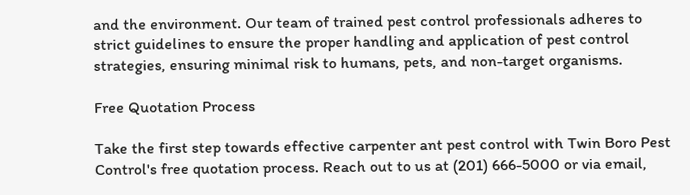and the environment. Our team of trained pest control professionals adheres to strict guidelines to ensure the proper handling and application of pest control strategies, ensuring minimal risk to humans, pets, and non-target organisms.

Free Quotation Process

Take the first step towards effective carpenter ant pest control with Twin Boro Pest Control's free quotation process. Reach out to us at (201) 666-5000 or via email,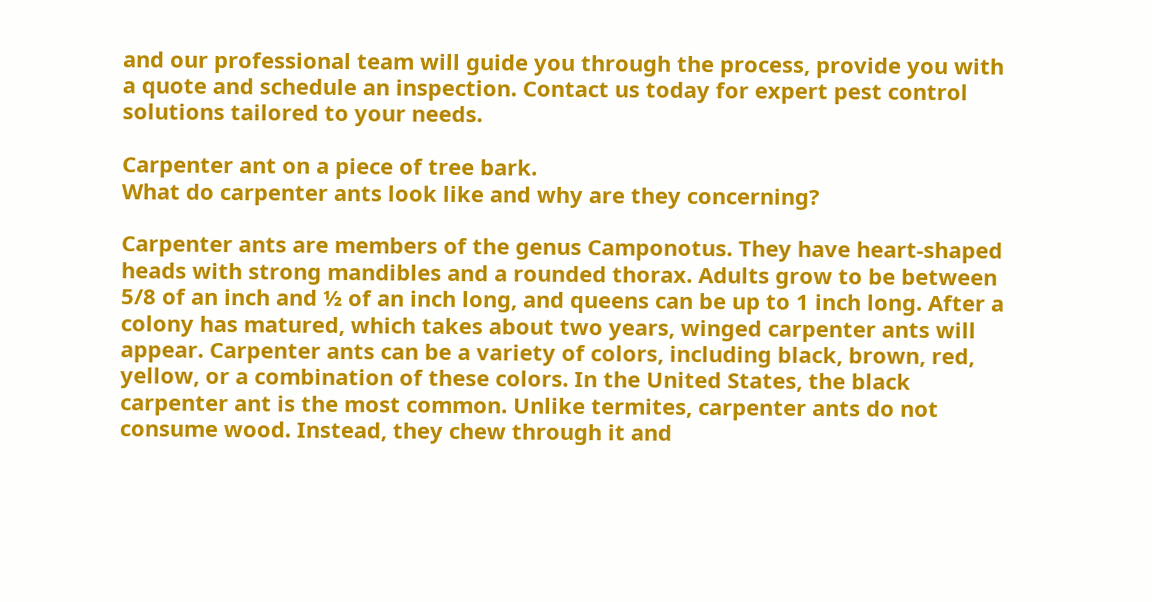and our professional team will guide you through the process, provide you with a quote and schedule an inspection. Contact us today for expert pest control solutions tailored to your needs.

Carpenter ant on a piece of tree bark.
What do carpenter ants look like and why are they concerning?

Carpenter ants are members of the genus Camponotus. They have heart-shaped heads with strong mandibles and a rounded thorax. Adults grow to be between 5/8 of an inch and ½ of an inch long, and queens can be up to 1 inch long. After a colony has matured, which takes about two years, winged carpenter ants will appear. Carpenter ants can be a variety of colors, including black, brown, red, yellow, or a combination of these colors. In the United States, the black carpenter ant is the most common. Unlike termites, carpenter ants do not consume wood. Instead, they chew through it and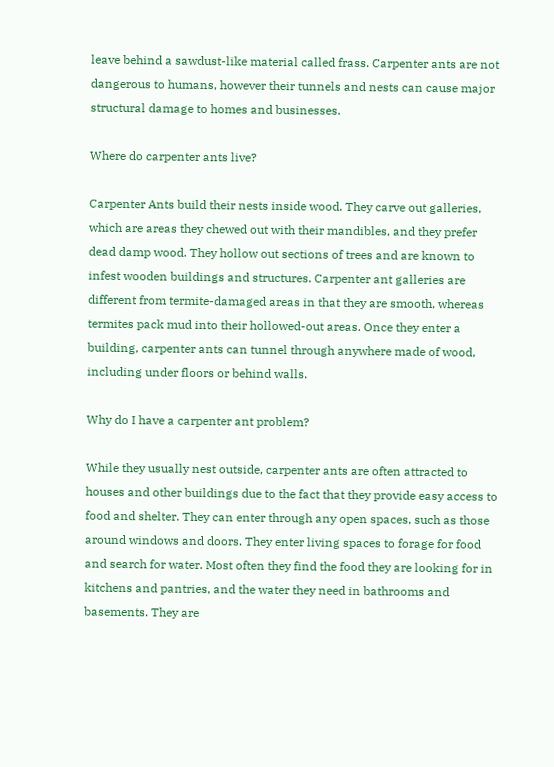leave behind a sawdust-like material called frass. Carpenter ants are not dangerous to humans, however their tunnels and nests can cause major structural damage to homes and businesses.

Where do carpenter ants live?

Carpenter Ants build their nests inside wood. They carve out galleries, which are areas they chewed out with their mandibles, and they prefer dead damp wood. They hollow out sections of trees and are known to infest wooden buildings and structures. Carpenter ant galleries are different from termite-damaged areas in that they are smooth, whereas termites pack mud into their hollowed-out areas. Once they enter a building, carpenter ants can tunnel through anywhere made of wood, including under floors or behind walls.

Why do I have a carpenter ant problem?

While they usually nest outside, carpenter ants are often attracted to houses and other buildings due to the fact that they provide easy access to food and shelter. They can enter through any open spaces, such as those around windows and doors. They enter living spaces to forage for food and search for water. Most often they find the food they are looking for in kitchens and pantries, and the water they need in bathrooms and basements. They are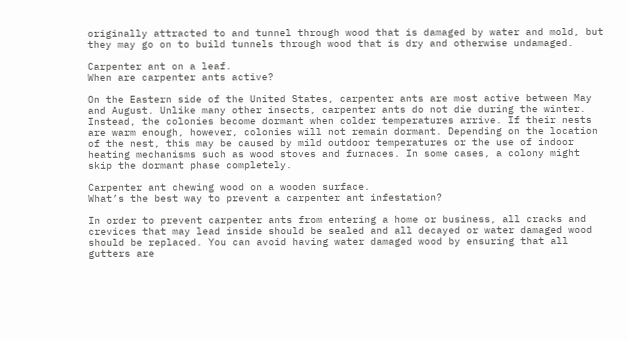originally attracted to and tunnel through wood that is damaged by water and mold, but they may go on to build tunnels through wood that is dry and otherwise undamaged.

Carpenter ant on a leaf.
When are carpenter ants active?

On the Eastern side of the United States, carpenter ants are most active between May and August. Unlike many other insects, carpenter ants do not die during the winter. Instead, the colonies become dormant when colder temperatures arrive. If their nests are warm enough, however, colonies will not remain dormant. Depending on the location of the nest, this may be caused by mild outdoor temperatures or the use of indoor heating mechanisms such as wood stoves and furnaces. In some cases, a colony might skip the dormant phase completely.

Carpenter ant chewing wood on a wooden surface.
What’s the best way to prevent a carpenter ant infestation?

In order to prevent carpenter ants from entering a home or business, all cracks and crevices that may lead inside should be sealed and all decayed or water damaged wood should be replaced. You can avoid having water damaged wood by ensuring that all gutters are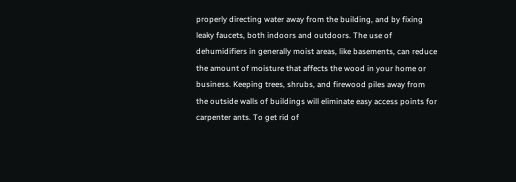properly directing water away from the building, and by fixing leaky faucets, both indoors and outdoors. The use of dehumidifiers in generally moist areas, like basements, can reduce the amount of moisture that affects the wood in your home or business. Keeping trees, shrubs, and firewood piles away from the outside walls of buildings will eliminate easy access points for carpenter ants. To get rid of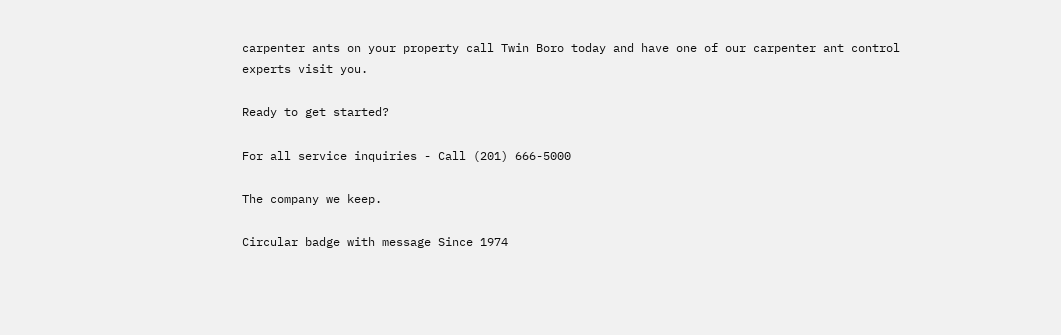carpenter ants on your property call Twin Boro today and have one of our carpenter ant control experts visit you.

Ready to get started?

For all service inquiries - Call (201) 666-5000

The company we keep.

Circular badge with message Since 1974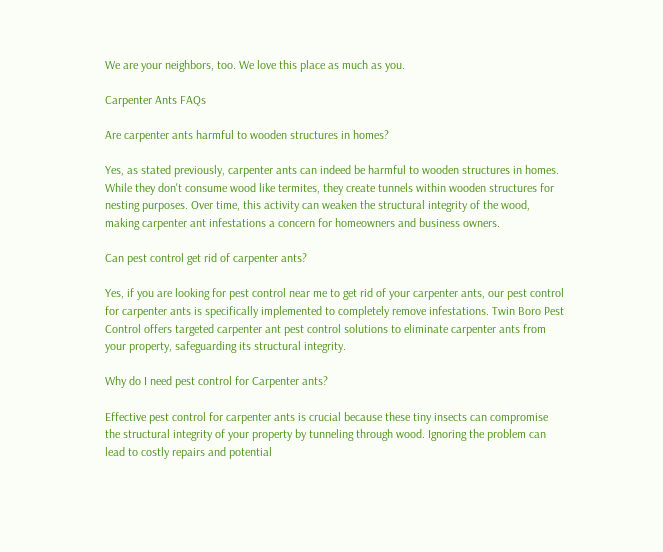We are your neighbors, too. We love this place as much as you.

Carpenter Ants FAQs

Are carpenter ants harmful to wooden structures in homes?

Yes, as stated previously, carpenter ants can indeed be harmful to wooden structures in homes. While they don't consume wood like termites, they create tunnels within wooden structures for nesting purposes. Over time, this activity can weaken the structural integrity of the wood, making carpenter ant infestations a concern for homeowners and business owners.

Can pest control get rid of carpenter ants?

Yes, if you are looking for pest control near me to get rid of your carpenter ants, our pest control for carpenter ants is specifically implemented to completely remove infestations. Twin Boro Pest Control offers targeted carpenter ant pest control solutions to eliminate carpenter ants from your property, safeguarding its structural integrity.

Why do I need pest control for Carpenter ants?

Effective pest control for carpenter ants is crucial because these tiny insects can compromise the structural integrity of your property by tunneling through wood. Ignoring the problem can lead to costly repairs and potential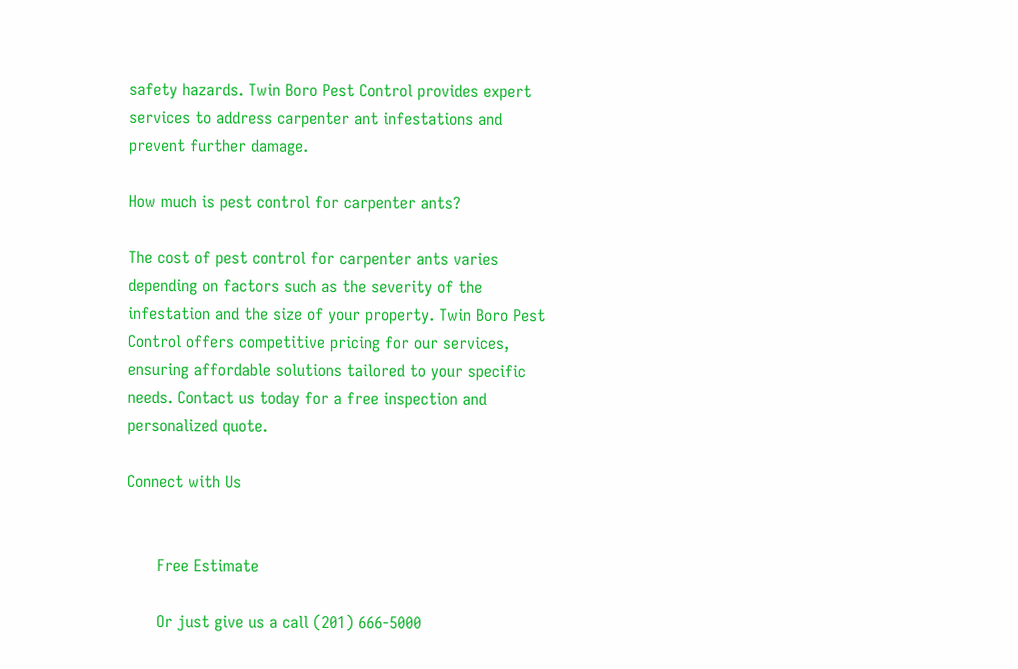safety hazards. Twin Boro Pest Control provides expert services to address carpenter ant infestations and prevent further damage.

How much is pest control for carpenter ants?

The cost of pest control for carpenter ants varies depending on factors such as the severity of the infestation and the size of your property. Twin Boro Pest Control offers competitive pricing for our services, ensuring affordable solutions tailored to your specific needs. Contact us today for a free inspection and personalized quote.

Connect with Us


      Free Estimate

      Or just give us a call (201) 666-5000